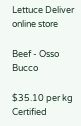Lettuce Deliver online store

Beef - Osso Bucco

$35.10 per kg
Certified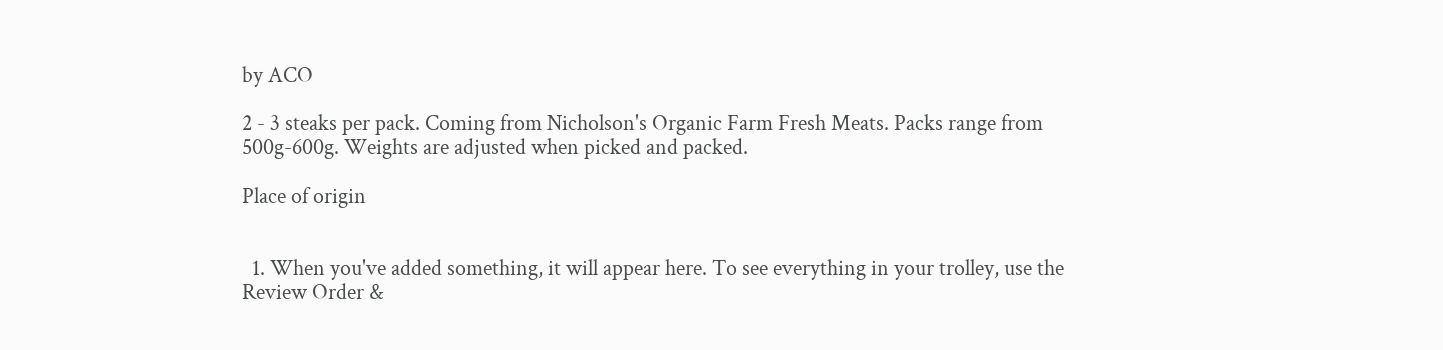by ACO

2 - 3 steaks per pack. Coming from Nicholson's Organic Farm Fresh Meats. Packs range from 500g-600g. Weights are adjusted when picked and packed.

Place of origin


  1. When you've added something, it will appear here. To see everything in your trolley, use the Review Order &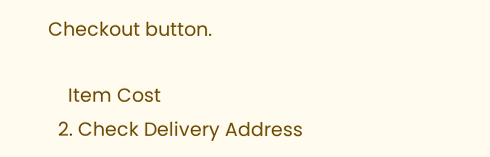Checkout button.

    Item Cost
  2. Check Delivery Address